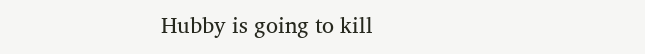Hubby is going to kill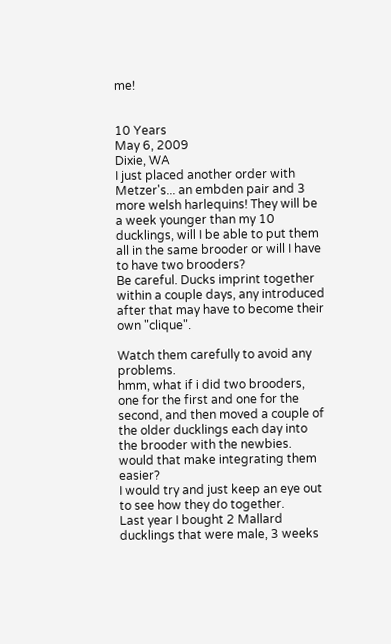me!


10 Years
May 6, 2009
Dixie, WA
I just placed another order with Metzer's... an embden pair and 3 more welsh harlequins! They will be a week younger than my 10 ducklings, will I be able to put them all in the same brooder or will I have to have two brooders?
Be careful. Ducks imprint together within a couple days, any introduced after that may have to become their own "clique".

Watch them carefully to avoid any problems.
hmm, what if i did two brooders, one for the first and one for the second, and then moved a couple of the older ducklings each day into the brooder with the newbies. would that make integrating them easier?
I would try and just keep an eye out to see how they do together.
Last year I bought 2 Mallard ducklings that were male, 3 weeks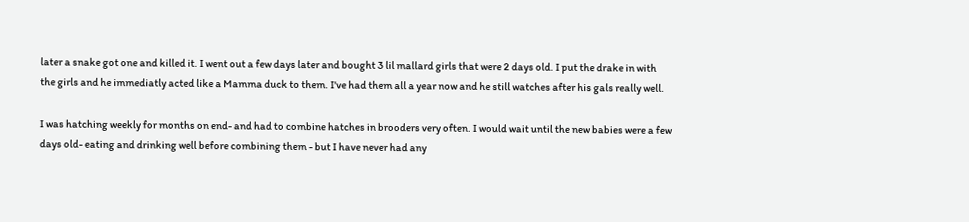later a snake got one and killed it. I went out a few days later and bought 3 lil mallard girls that were 2 days old. I put the drake in with the girls and he immediatly acted like a Mamma duck to them. I've had them all a year now and he still watches after his gals really well.

I was hatching weekly for months on end- and had to combine hatches in brooders very often. I would wait until the new babies were a few days old- eating and drinking well before combining them - but I have never had any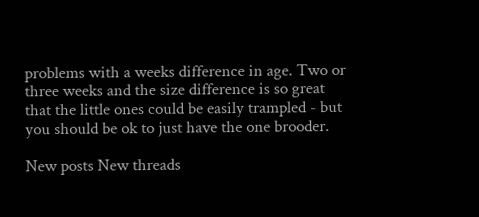problems with a weeks difference in age. Two or three weeks and the size difference is so great that the little ones could be easily trampled - but you should be ok to just have the one brooder.

New posts New threads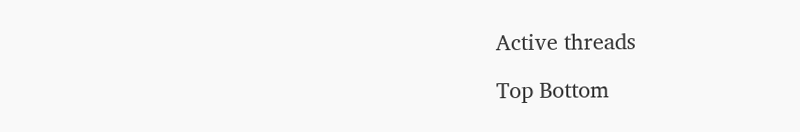Active threads

Top Bottom